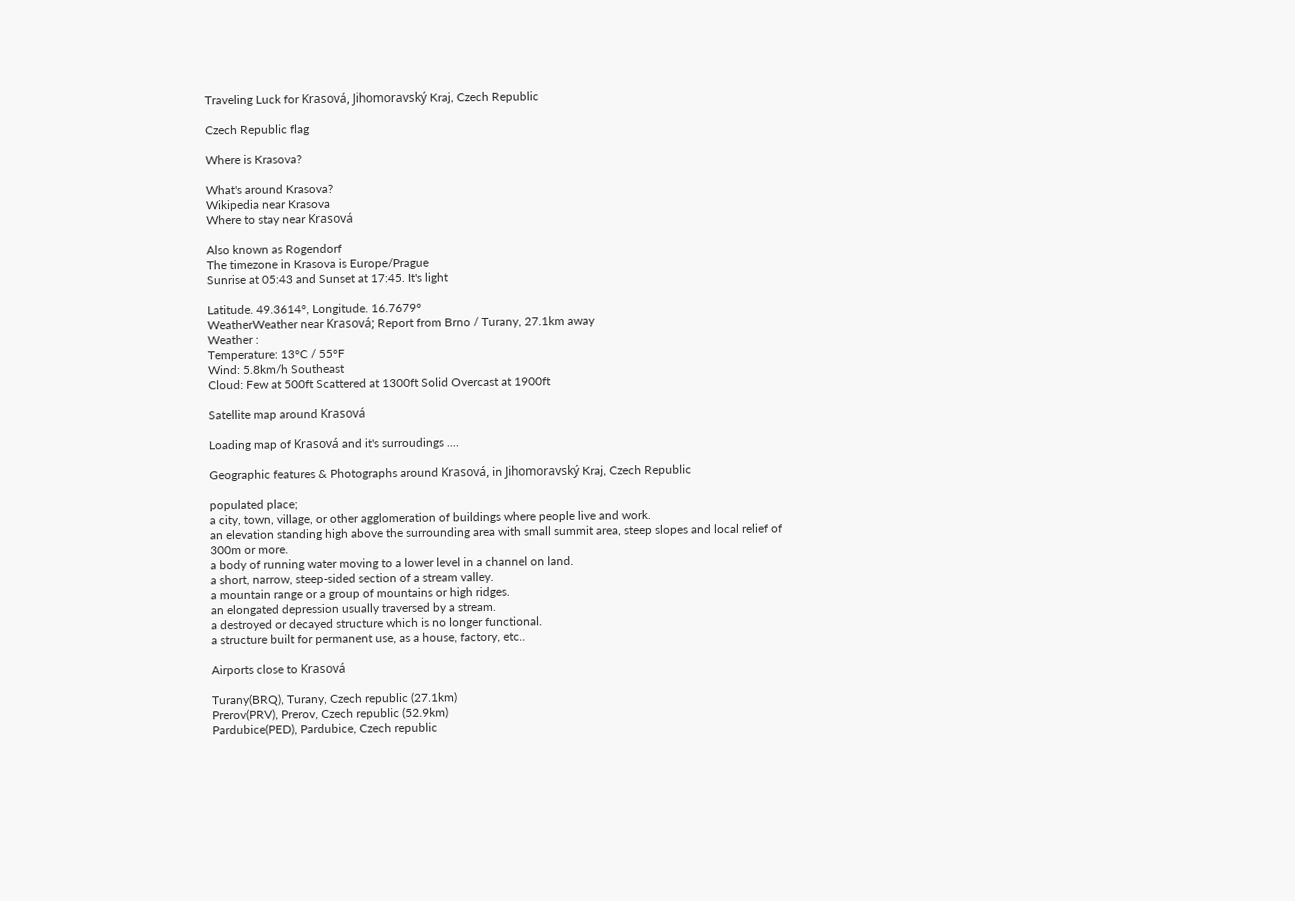Traveling Luck for Krasová, Jihomoravský Kraj, Czech Republic

Czech Republic flag

Where is Krasova?

What's around Krasova?
Wikipedia near Krasova
Where to stay near Krasová

Also known as Rogendorf
The timezone in Krasova is Europe/Prague
Sunrise at 05:43 and Sunset at 17:45. It's light

Latitude. 49.3614°, Longitude. 16.7679°
WeatherWeather near Krasová; Report from Brno / Turany, 27.1km away
Weather :
Temperature: 13°C / 55°F
Wind: 5.8km/h Southeast
Cloud: Few at 500ft Scattered at 1300ft Solid Overcast at 1900ft

Satellite map around Krasová

Loading map of Krasová and it's surroudings ....

Geographic features & Photographs around Krasová, in Jihomoravský Kraj, Czech Republic

populated place;
a city, town, village, or other agglomeration of buildings where people live and work.
an elevation standing high above the surrounding area with small summit area, steep slopes and local relief of 300m or more.
a body of running water moving to a lower level in a channel on land.
a short, narrow, steep-sided section of a stream valley.
a mountain range or a group of mountains or high ridges.
an elongated depression usually traversed by a stream.
a destroyed or decayed structure which is no longer functional.
a structure built for permanent use, as a house, factory, etc..

Airports close to Krasová

Turany(BRQ), Turany, Czech republic (27.1km)
Prerov(PRV), Prerov, Czech republic (52.9km)
Pardubice(PED), Pardubice, Czech republic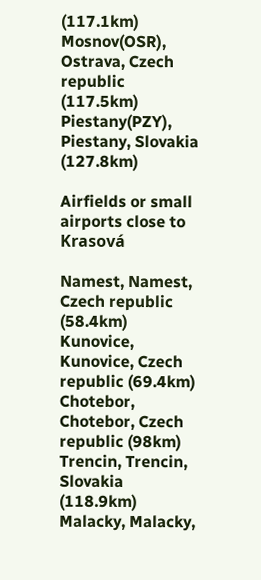(117.1km)
Mosnov(OSR), Ostrava, Czech republic (117.5km)
Piestany(PZY), Piestany, Slovakia (127.8km)

Airfields or small airports close to Krasová

Namest, Namest, Czech republic (58.4km)
Kunovice, Kunovice, Czech republic (69.4km)
Chotebor, Chotebor, Czech republic (98km)
Trencin, Trencin, Slovakia (118.9km)
Malacky, Malacky,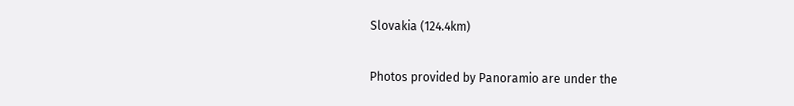Slovakia (124.4km)

Photos provided by Panoramio are under the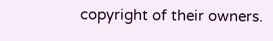copyright of their owners.